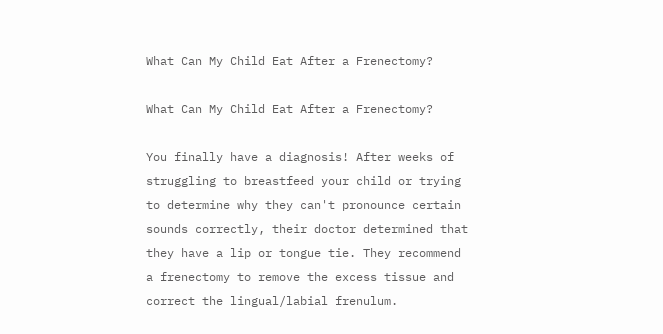What Can My Child Eat After a Frenectomy?

What Can My Child Eat After a Frenectomy?

You finally have a diagnosis! After weeks of struggling to breastfeed your child or trying to determine why they can't pronounce certain sounds correctly, their doctor determined that they have a lip or tongue tie. They recommend a frenectomy to remove the excess tissue and correct the lingual/labial frenulum.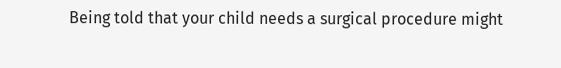Being told that your child needs a surgical procedure might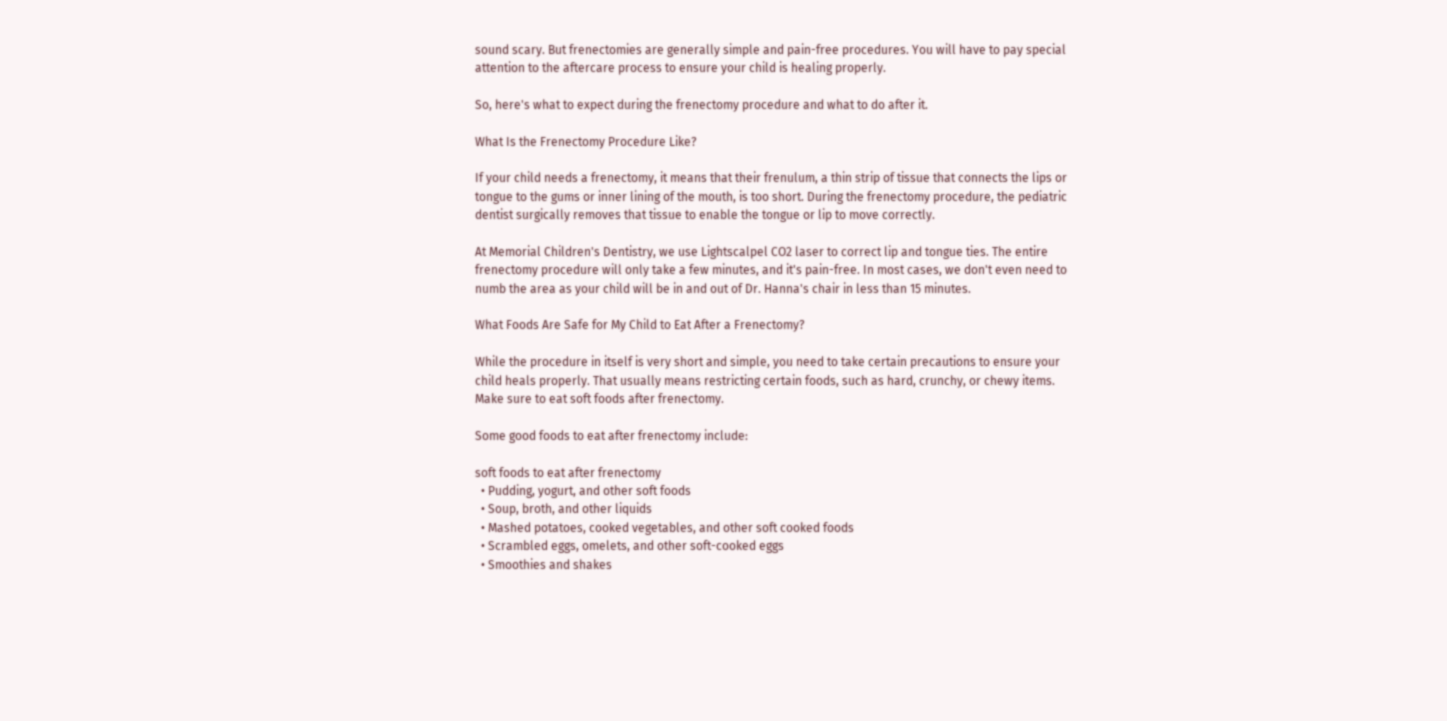sound scary. But frenectomies are generally simple and pain-free procedures. You will have to pay special attention to the aftercare process to ensure your child is healing properly.

So, here's what to expect during the frenectomy procedure and what to do after it.

What Is the Frenectomy Procedure Like?

If your child needs a frenectomy, it means that their frenulum, a thin strip of tissue that connects the lips or tongue to the gums or inner lining of the mouth, is too short. During the frenectomy procedure, the pediatric dentist surgically removes that tissue to enable the tongue or lip to move correctly.

At Memorial Children's Dentistry, we use Lightscalpel CO2 laser to correct lip and tongue ties. The entire frenectomy procedure will only take a few minutes, and it's pain-free. In most cases, we don't even need to numb the area as your child will be in and out of Dr. Hanna's chair in less than 15 minutes.

What Foods Are Safe for My Child to Eat After a Frenectomy?

While the procedure in itself is very short and simple, you need to take certain precautions to ensure your child heals properly. That usually means restricting certain foods, such as hard, crunchy, or chewy items. Make sure to eat soft foods after frenectomy.

Some good foods to eat after frenectomy include:

soft foods to eat after frenectomy
  • Pudding, yogurt, and other soft foods
  • Soup, broth, and other liquids
  • Mashed potatoes, cooked vegetables, and other soft cooked foods
  • Scrambled eggs, omelets, and other soft-cooked eggs
  • Smoothies and shakes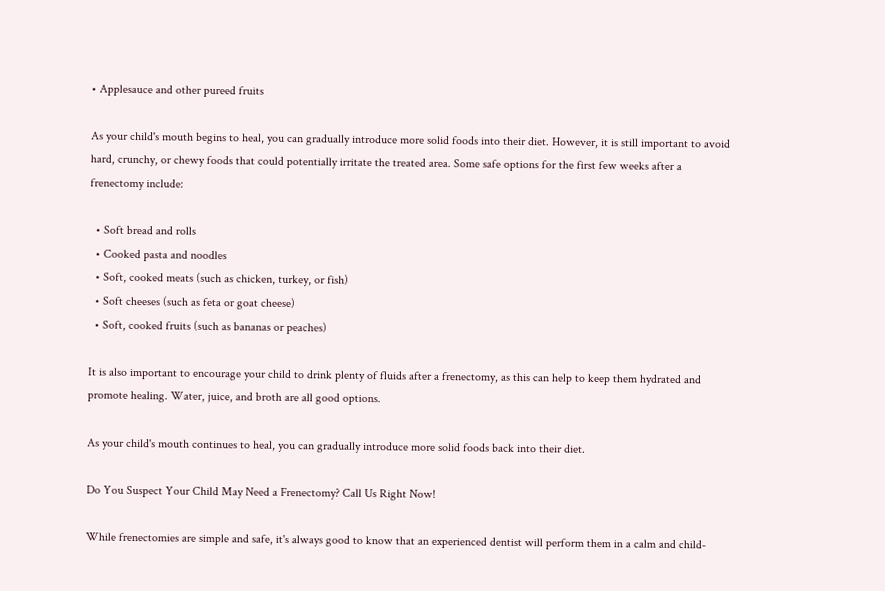• Applesauce and other pureed fruits

As your child's mouth begins to heal, you can gradually introduce more solid foods into their diet. However, it is still important to avoid hard, crunchy, or chewy foods that could potentially irritate the treated area. Some safe options for the first few weeks after a frenectomy include:

  • Soft bread and rolls
  • Cooked pasta and noodles
  • Soft, cooked meats (such as chicken, turkey, or fish)
  • Soft cheeses (such as feta or goat cheese)
  • Soft, cooked fruits (such as bananas or peaches)

It is also important to encourage your child to drink plenty of fluids after a frenectomy, as this can help to keep them hydrated and promote healing. Water, juice, and broth are all good options.

As your child's mouth continues to heal, you can gradually introduce more solid foods back into their diet.

Do You Suspect Your Child May Need a Frenectomy? Call Us Right Now!

While frenectomies are simple and safe, it's always good to know that an experienced dentist will perform them in a calm and child-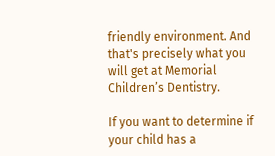friendly environment. And that's precisely what you will get at Memorial Children’s Dentistry.

If you want to determine if your child has a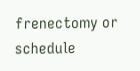frenectomy or schedule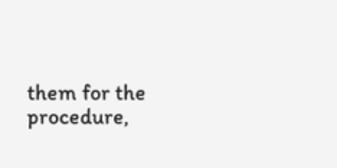them for the procedure,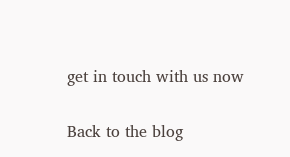get in touch with us now

Back to the blog